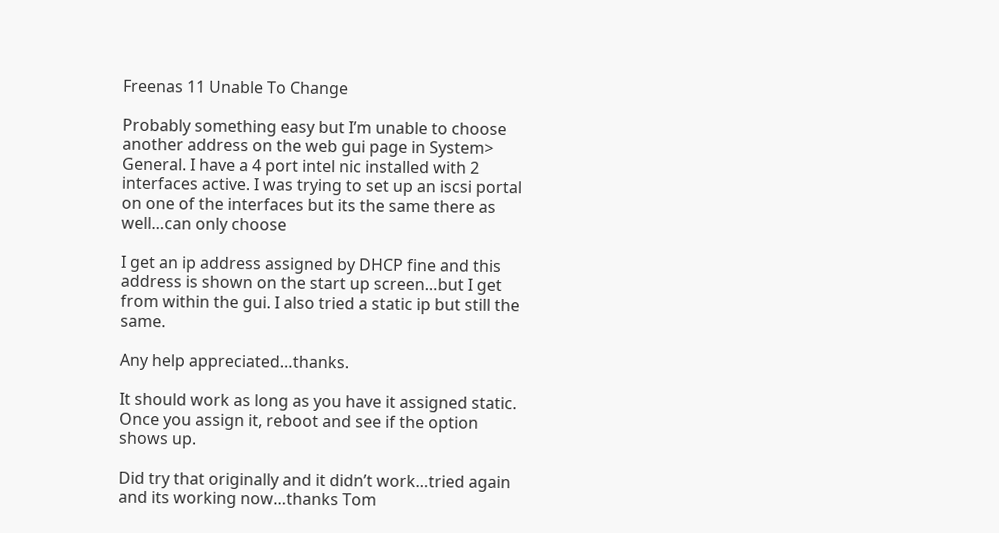Freenas 11 Unable To Change

Probably something easy but I’m unable to choose another address on the web gui page in System> General. I have a 4 port intel nic installed with 2 interfaces active. I was trying to set up an iscsi portal on one of the interfaces but its the same there as well…can only choose

I get an ip address assigned by DHCP fine and this address is shown on the start up screen…but I get from within the gui. I also tried a static ip but still the same.

Any help appreciated…thanks.

It should work as long as you have it assigned static. Once you assign it, reboot and see if the option shows up.

Did try that originally and it didn’t work…tried again and its working now…thanks Tom